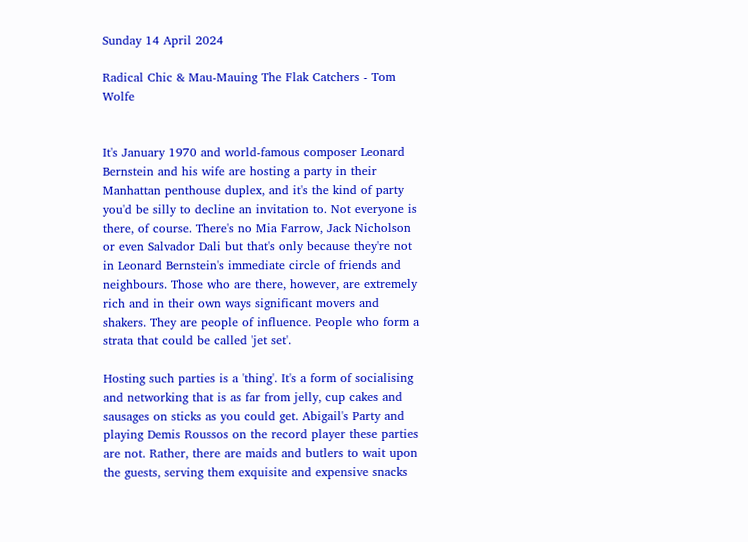Sunday 14 April 2024

Radical Chic & Mau-Mauing The Flak Catchers - Tom Wolfe


It's January 1970 and world-famous composer Leonard Bernstein and his wife are hosting a party in their Manhattan penthouse duplex, and it's the kind of party you'd be silly to decline an invitation to. Not everyone is there, of course. There's no Mia Farrow, Jack Nicholson or even Salvador Dali but that's only because they're not in Leonard Bernstein's immediate circle of friends and neighbours. Those who are there, however, are extremely rich and in their own ways significant movers and shakers. They are people of influence. People who form a strata that could be called 'jet set'.

Hosting such parties is a 'thing'. It's a form of socialising and networking that is as far from jelly, cup cakes and sausages on sticks as you could get. Abigail's Party and playing Demis Roussos on the record player these parties are not. Rather, there are maids and butlers to wait upon the guests, serving them exquisite and expensive snacks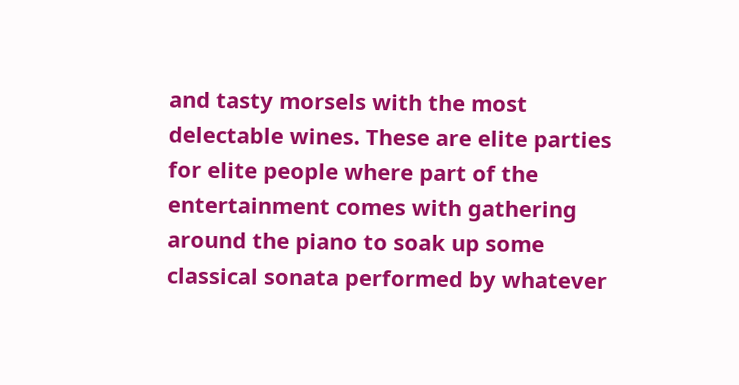and tasty morsels with the most delectable wines. These are elite parties for elite people where part of the entertainment comes with gathering around the piano to soak up some classical sonata performed by whatever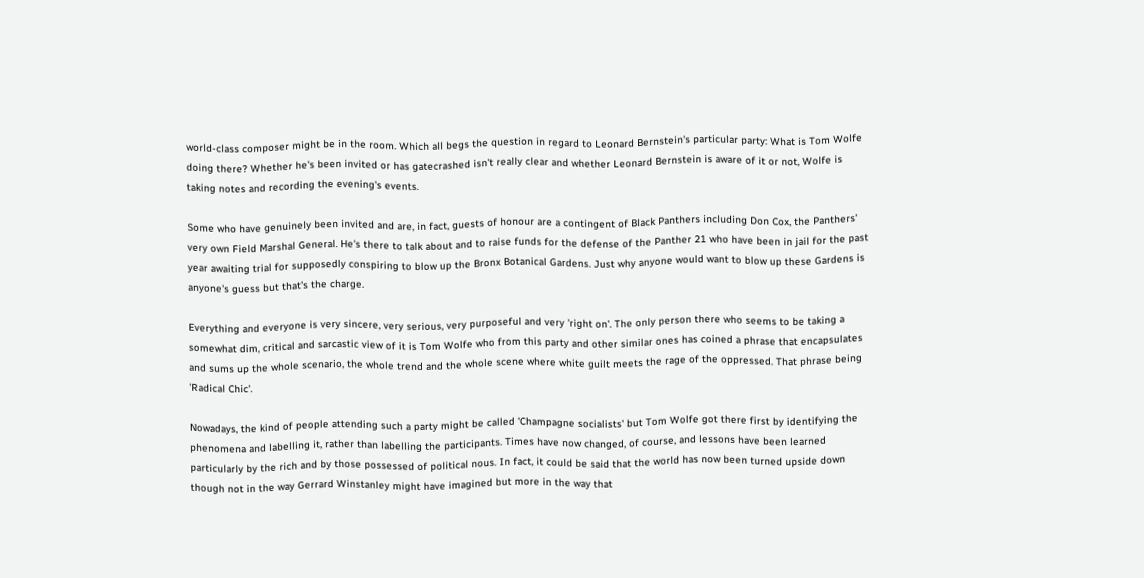world-class composer might be in the room. Which all begs the question in regard to Leonard Bernstein's particular party: What is Tom Wolfe doing there? Whether he's been invited or has gatecrashed isn't really clear and whether Leonard Bernstein is aware of it or not, Wolfe is taking notes and recording the evening's events.

Some who have genuinely been invited and are, in fact, guests of honour are a contingent of Black Panthers including Don Cox, the Panthers' very own Field Marshal General. He's there to talk about and to raise funds for the defense of the Panther 21 who have been in jail for the past year awaiting trial for supposedly conspiring to blow up the Bronx Botanical Gardens. Just why anyone would want to blow up these Gardens is anyone's guess but that's the charge.

Everything and everyone is very sincere, very serious, very purposeful and very 'right on'. The only person there who seems to be taking a somewhat dim, critical and sarcastic view of it is Tom Wolfe who from this party and other similar ones has coined a phrase that encapsulates and sums up the whole scenario, the whole trend and the whole scene where white guilt meets the rage of the oppressed. That phrase being 'Radical Chic'.

Nowadays, the kind of people attending such a party might be called 'Champagne socialists' but Tom Wolfe got there first by identifying the phenomena and labelling it, rather than labelling the participants. Times have now changed, of course, and lessons have been learned particularly by the rich and by those possessed of political nous. In fact, it could be said that the world has now been turned upside down though not in the way Gerrard Winstanley might have imagined but more in the way that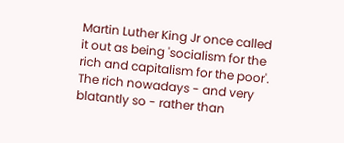Martin Luther King Jr once called it out as being 'socialism for the rich and capitalism for the poor'. The rich nowadays - and very blatantly so - rather than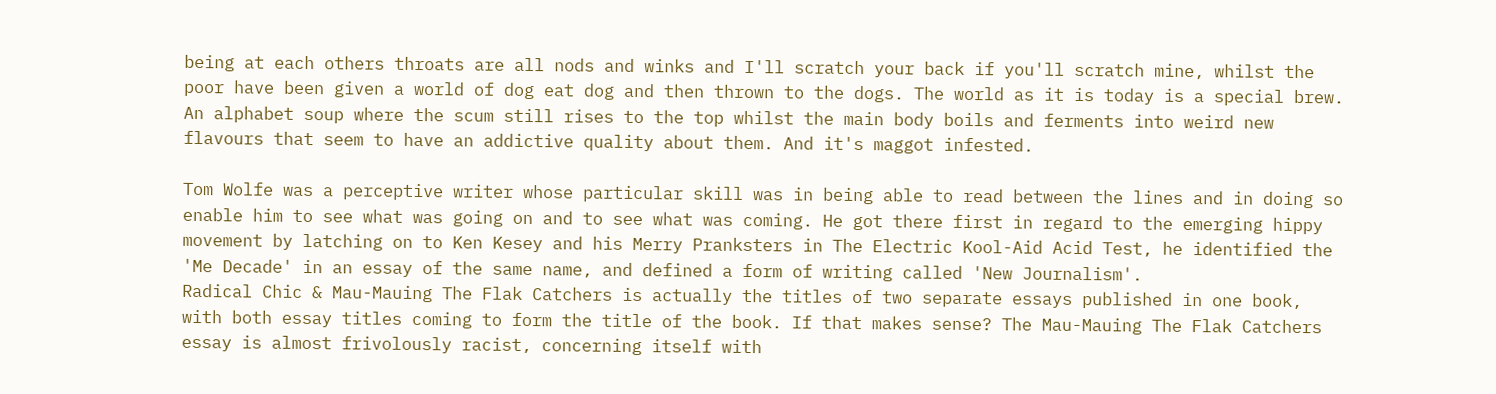being at each others throats are all nods and winks and I'll scratch your back if you'll scratch mine, whilst the poor have been given a world of dog eat dog and then thrown to the dogs. The world as it is today is a special brew. An alphabet soup where the scum still rises to the top whilst the main body boils and ferments into weird new flavours that seem to have an addictive quality about them. And it's maggot infested.

Tom Wolfe was a perceptive writer whose particular skill was in being able to read between the lines and in doing so enable him to see what was going on and to see what was coming. He got there first in regard to the emerging hippy movement by latching on to Ken Kesey and his Merry Pranksters in The Electric Kool-Aid Acid Test, he identified the 'Me Decade' in an essay of the same name, and defined a form of writing called 'New Journalism'.
Radical Chic & Mau-Mauing The Flak Catchers is actually the titles of two separate essays published in one book, with both essay titles coming to form the title of the book. If that makes sense? The Mau-Mauing The Flak Catchers essay is almost frivolously racist, concerning itself with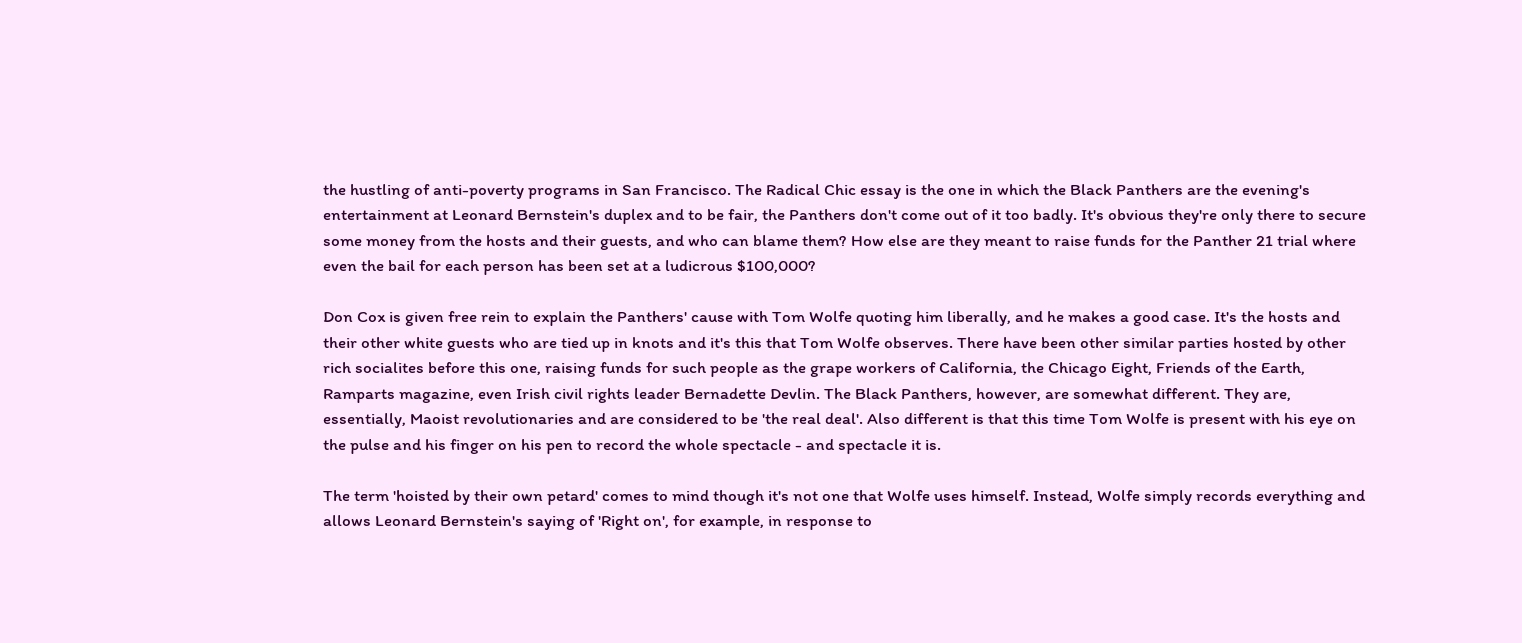the hustling of anti-poverty programs in San Francisco. The Radical Chic essay is the one in which the Black Panthers are the evening's entertainment at Leonard Bernstein's duplex and to be fair, the Panthers don't come out of it too badly. It's obvious they're only there to secure some money from the hosts and their guests, and who can blame them? How else are they meant to raise funds for the Panther 21 trial where even the bail for each person has been set at a ludicrous $100,000?

Don Cox is given free rein to explain the Panthers' cause with Tom Wolfe quoting him liberally, and he makes a good case. It's the hosts and their other white guests who are tied up in knots and it's this that Tom Wolfe observes. There have been other similar parties hosted by other rich socialites before this one, raising funds for such people as the grape workers of California, the Chicago Eight, Friends of the Earth, Ramparts magazine, even Irish civil rights leader Bernadette Devlin. The Black Panthers, however, are somewhat different. They are, essentially, Maoist revolutionaries and are considered to be 'the real deal'. Also different is that this time Tom Wolfe is present with his eye on the pulse and his finger on his pen to record the whole spectacle - and spectacle it is.

The term 'hoisted by their own petard' comes to mind though it's not one that Wolfe uses himself. Instead, Wolfe simply records everything and allows Leonard Bernstein's saying of 'Right on', for example, in response to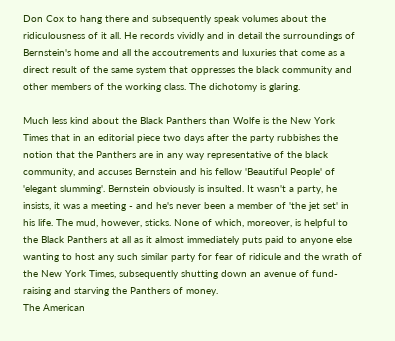Don Cox to hang there and subsequently speak volumes about the ridiculousness of it all. He records vividly and in detail the surroundings of Bernstein's home and all the accoutrements and luxuries that come as a direct result of the same system that oppresses the black community and other members of the working class. The dichotomy is glaring.

Much less kind about the Black Panthers than Wolfe is the New York Times that in an editorial piece two days after the party rubbishes the notion that the Panthers are in any way representative of the black community, and accuses Bernstein and his fellow 'Beautiful People' of 'elegant slumming'. Bernstein obviously is insulted. It wasn't a party, he insists, it was a meeting - and he's never been a member of 'the jet set' in his life. The mud, however, sticks. None of which, moreover, is helpful to the Black Panthers at all as it almost immediately puts paid to anyone else wanting to host any such similar party for fear of ridicule and the wrath of the New York Times, subsequently shutting down an avenue of fund-raising and starving the Panthers of money.
The American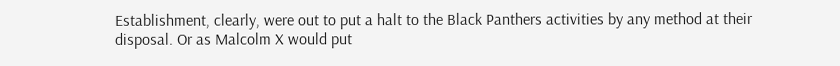Establishment, clearly, were out to put a halt to the Black Panthers activities by any method at their disposal. Or as Malcolm X would put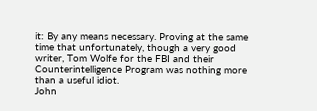it: By any means necessary. Proving at the same time that unfortunately, though a very good writer, Tom Wolfe for the FBI and their Counterintelligence Program was nothing more than a useful idiot.
John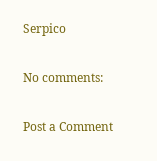Serpico

No comments:

Post a Comment